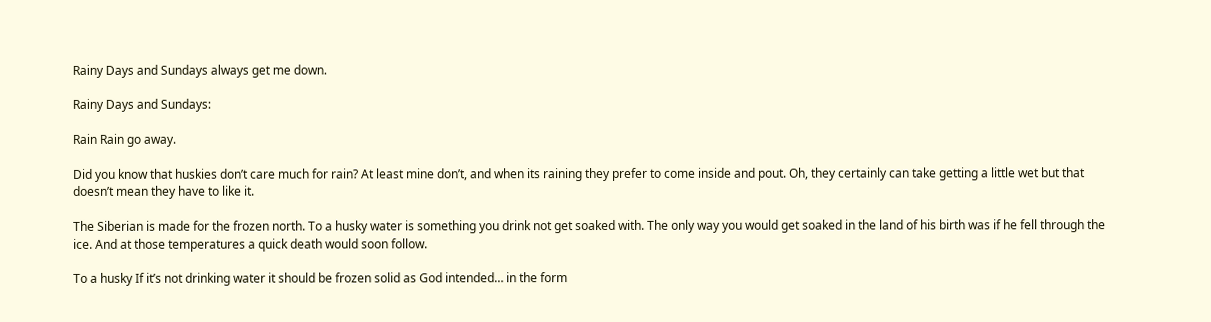Rainy Days and Sundays always get me down.

Rainy Days and Sundays:

Rain Rain go away.

Did you know that huskies don’t care much for rain? At least mine don’t, and when its raining they prefer to come inside and pout. Oh, they certainly can take getting a little wet but that doesn’t mean they have to like it.

The Siberian is made for the frozen north. To a husky water is something you drink not get soaked with. The only way you would get soaked in the land of his birth was if he fell through the ice. And at those temperatures a quick death would soon follow.

To a husky If it’s not drinking water it should be frozen solid as God intended… in the form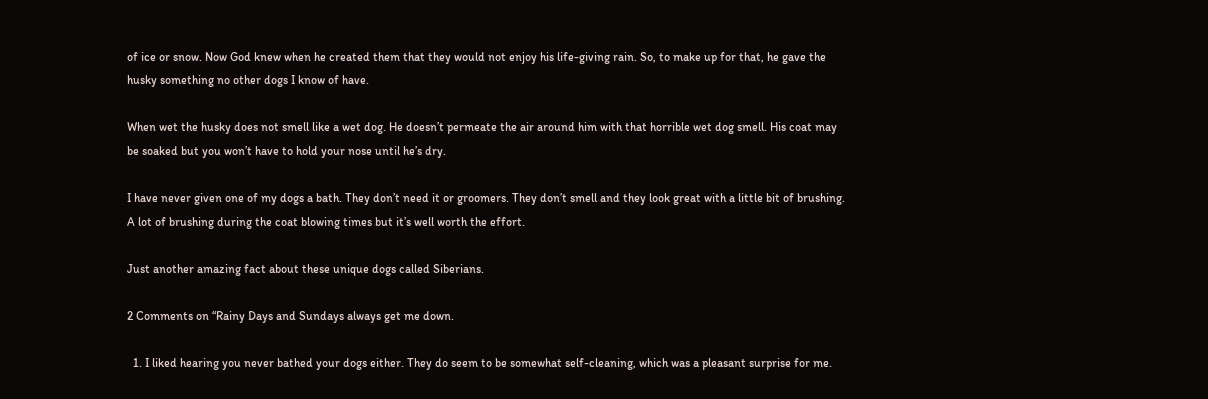of ice or snow. Now God knew when he created them that they would not enjoy his life-giving rain. So, to make up for that, he gave the husky something no other dogs I know of have.

When wet the husky does not smell like a wet dog. He doesn’t permeate the air around him with that horrible wet dog smell. His coat may be soaked but you won’t have to hold your nose until he’s dry.

I have never given one of my dogs a bath. They don’t need it or groomers. They don’t smell and they look great with a little bit of brushing. A lot of brushing during the coat blowing times but it’s well worth the effort.

Just another amazing fact about these unique dogs called Siberians.

2 Comments on “Rainy Days and Sundays always get me down.

  1. I liked hearing you never bathed your dogs either. They do seem to be somewhat self-cleaning, which was a pleasant surprise for me.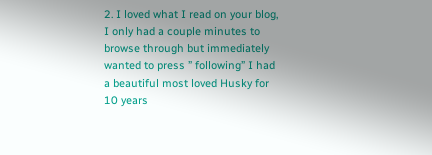2. I loved what I read on your blog, I only had a couple minutes to browse through but immediately wanted to press ” following” I had a beautiful most loved Husky for 10 years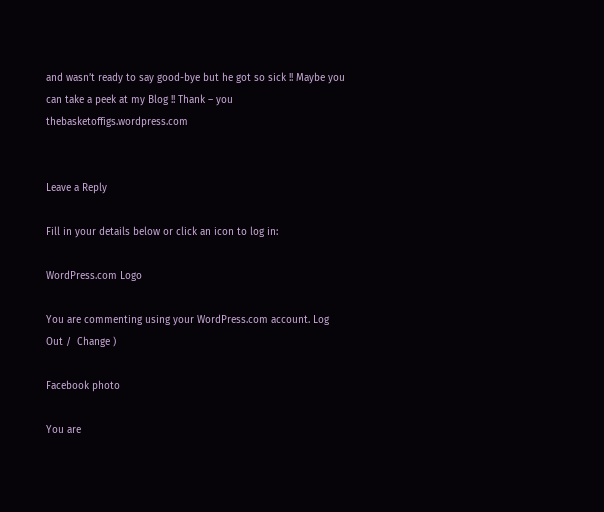and wasn’t ready to say good-bye but he got so sick !! Maybe you can take a peek at my Blog !! Thank – you thebasketoffigs.wordpress.com


Leave a Reply

Fill in your details below or click an icon to log in:

WordPress.com Logo

You are commenting using your WordPress.com account. Log Out /  Change )

Facebook photo

You are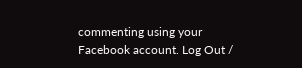commenting using your Facebook account. Log Out /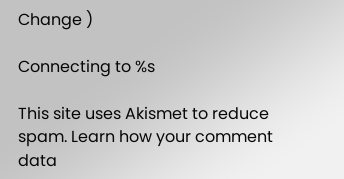Change )

Connecting to %s

This site uses Akismet to reduce spam. Learn how your comment data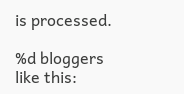is processed.

%d bloggers like this: